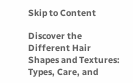Skip to Content

Discover the Different Hair Shapes and Textures: Types, Care, and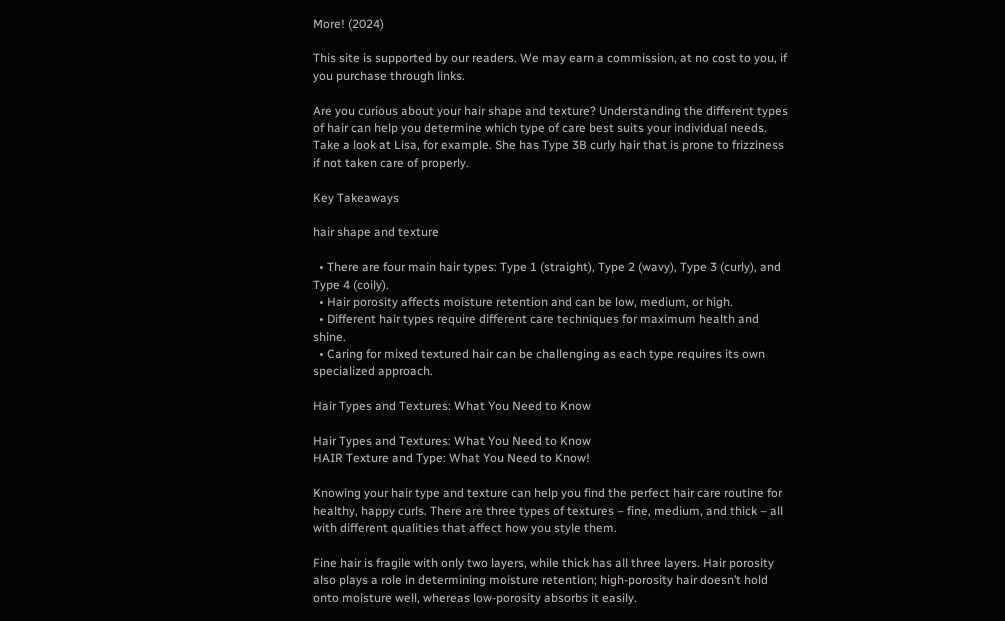More! (2024)

This site is supported by our readers. We may earn a commission, at no cost to you, if you purchase through links.

Are you curious about your hair shape and texture? Understanding the different types of hair can help you determine which type of care best suits your individual needs. Take a look at Lisa, for example. She has Type 3B curly hair that is prone to frizziness if not taken care of properly.

Key Takeaways

hair shape and texture

  • There are four main hair types: Type 1 (straight), Type 2 (wavy), Type 3 (curly), and Type 4 (coily).
  • Hair porosity affects moisture retention and can be low, medium, or high.
  • Different hair types require different care techniques for maximum health and shine.
  • Caring for mixed textured hair can be challenging as each type requires its own specialized approach.

Hair Types and Textures: What You Need to Know

Hair Types and Textures: What You Need to Know
HAIR Texture and Type: What You Need to Know!

Knowing your hair type and texture can help you find the perfect hair care routine for healthy, happy curls. There are three types of textures – fine, medium, and thick – all with different qualities that affect how you style them.

Fine hair is fragile with only two layers, while thick has all three layers. Hair porosity also plays a role in determining moisture retention; high-porosity hair doesn’t hold onto moisture well, whereas low-porosity absorbs it easily.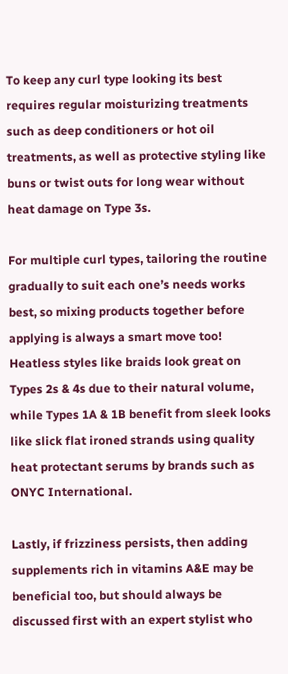To keep any curl type looking its best requires regular moisturizing treatments such as deep conditioners or hot oil treatments, as well as protective styling like buns or twist outs for long wear without heat damage on Type 3s.

For multiple curl types, tailoring the routine gradually to suit each one’s needs works best, so mixing products together before applying is always a smart move too! Heatless styles like braids look great on Types 2s & 4s due to their natural volume, while Types 1A & 1B benefit from sleek looks like slick flat ironed strands using quality heat protectant serums by brands such as ONYC International.

Lastly, if frizziness persists, then adding supplements rich in vitamins A&E may be beneficial too, but should always be discussed first with an expert stylist who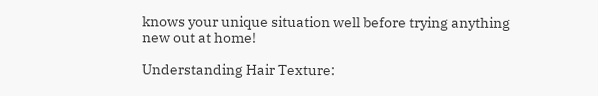knows your unique situation well before trying anything new out at home!

Understanding Hair Texture: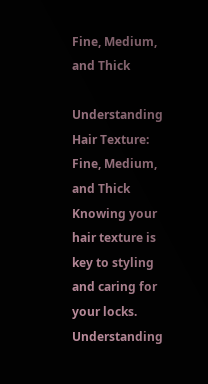Fine, Medium, and Thick

Understanding Hair Texture: Fine, Medium, and Thick
Knowing your hair texture is key to styling and caring for your locks. Understanding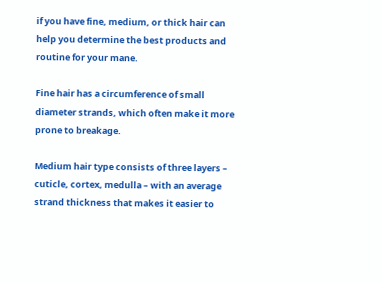if you have fine, medium, or thick hair can help you determine the best products and routine for your mane.

Fine hair has a circumference of small diameter strands, which often make it more prone to breakage.

Medium hair type consists of three layers – cuticle, cortex, medulla – with an average strand thickness that makes it easier to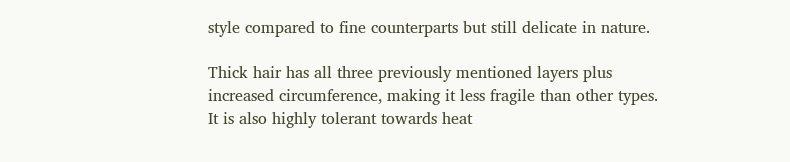style compared to fine counterparts but still delicate in nature.

Thick hair has all three previously mentioned layers plus increased circumference, making it less fragile than other types. It is also highly tolerant towards heat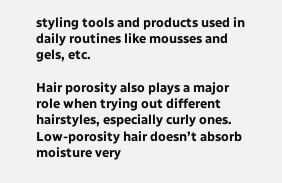styling tools and products used in daily routines like mousses and gels, etc.

Hair porosity also plays a major role when trying out different hairstyles, especially curly ones. Low-porosity hair doesn’t absorb moisture very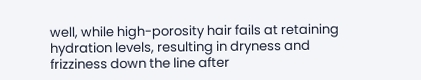well, while high-porosity hair fails at retaining hydration levels, resulting in dryness and frizziness down the line after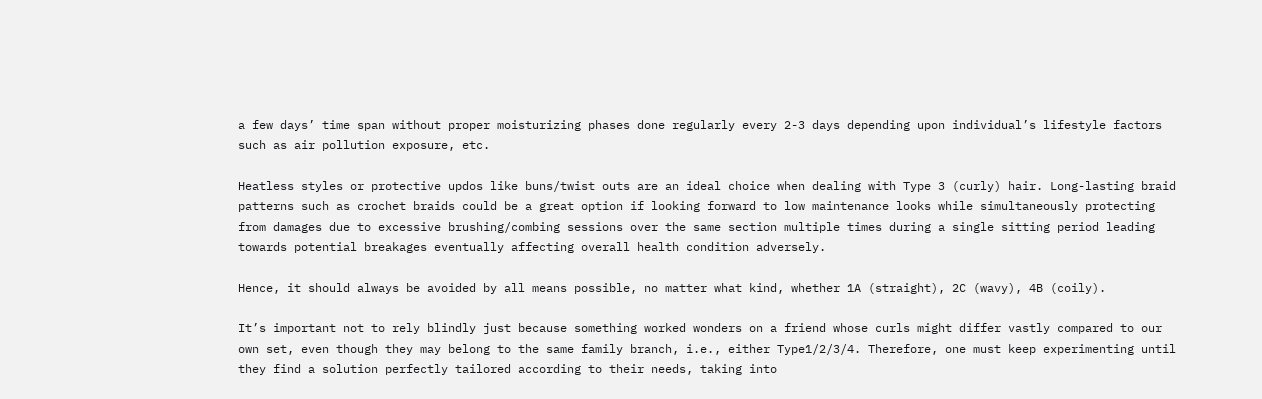a few days’ time span without proper moisturizing phases done regularly every 2-3 days depending upon individual’s lifestyle factors such as air pollution exposure, etc.

Heatless styles or protective updos like buns/twist outs are an ideal choice when dealing with Type 3 (curly) hair. Long-lasting braid patterns such as crochet braids could be a great option if looking forward to low maintenance looks while simultaneously protecting from damages due to excessive brushing/combing sessions over the same section multiple times during a single sitting period leading towards potential breakages eventually affecting overall health condition adversely.

Hence, it should always be avoided by all means possible, no matter what kind, whether 1A (straight), 2C (wavy), 4B (coily).

It’s important not to rely blindly just because something worked wonders on a friend whose curls might differ vastly compared to our own set, even though they may belong to the same family branch, i.e., either Type1/2/3/4. Therefore, one must keep experimenting until they find a solution perfectly tailored according to their needs, taking into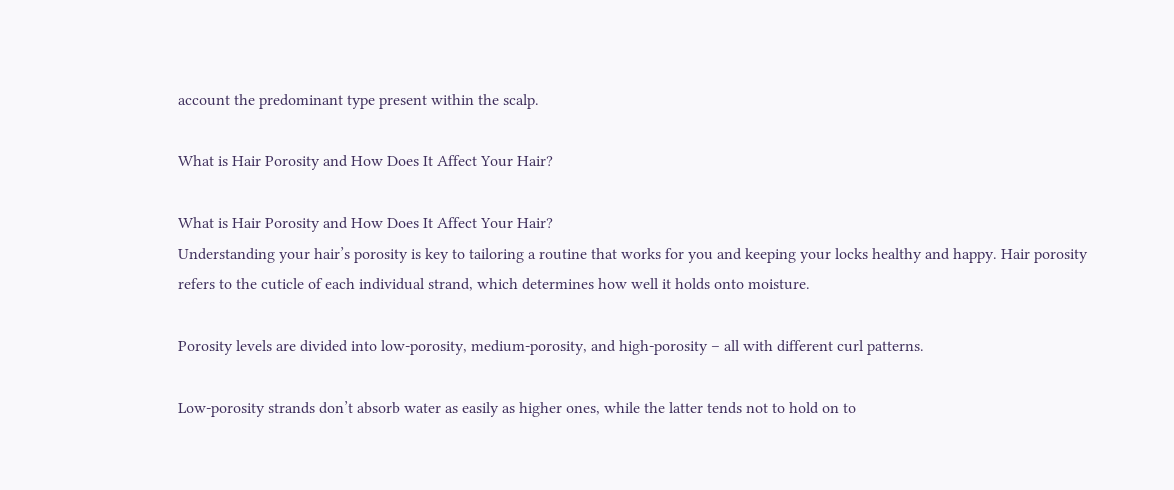account the predominant type present within the scalp.

What is Hair Porosity and How Does It Affect Your Hair?

What is Hair Porosity and How Does It Affect Your Hair?
Understanding your hair’s porosity is key to tailoring a routine that works for you and keeping your locks healthy and happy. Hair porosity refers to the cuticle of each individual strand, which determines how well it holds onto moisture.

Porosity levels are divided into low-porosity, medium-porosity, and high-porosity – all with different curl patterns.

Low-porosity strands don’t absorb water as easily as higher ones, while the latter tends not to hold on to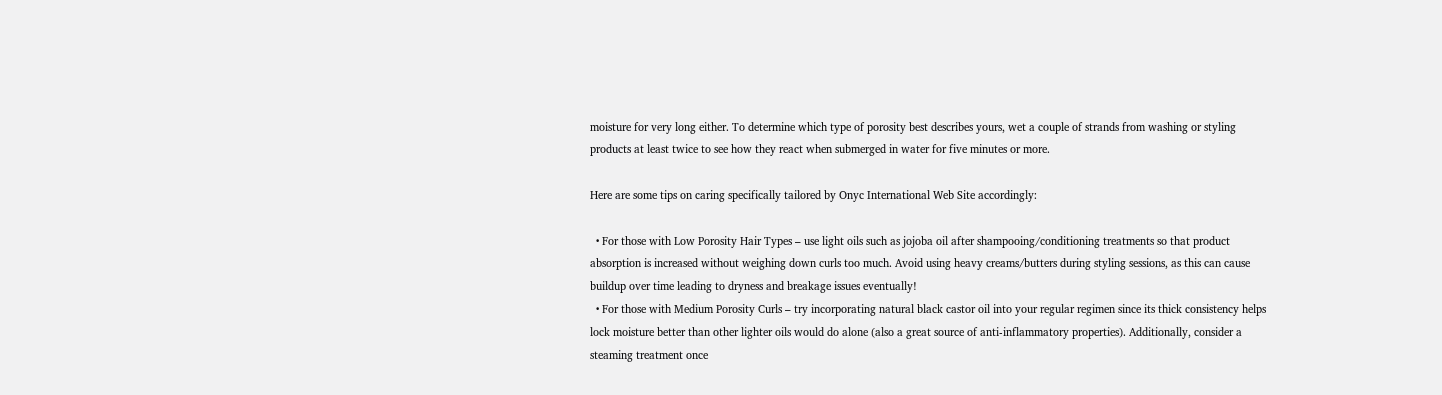moisture for very long either. To determine which type of porosity best describes yours, wet a couple of strands from washing or styling products at least twice to see how they react when submerged in water for five minutes or more.

Here are some tips on caring specifically tailored by Onyc International Web Site accordingly:

  • For those with Low Porosity Hair Types – use light oils such as jojoba oil after shampooing/conditioning treatments so that product absorption is increased without weighing down curls too much. Avoid using heavy creams/butters during styling sessions, as this can cause buildup over time leading to dryness and breakage issues eventually!
  • For those with Medium Porosity Curls – try incorporating natural black castor oil into your regular regimen since its thick consistency helps lock moisture better than other lighter oils would do alone (also a great source of anti-inflammatory properties). Additionally, consider a steaming treatment once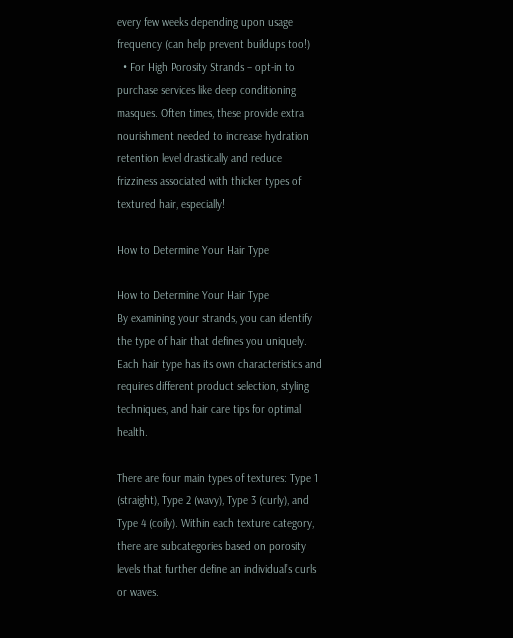every few weeks depending upon usage frequency (can help prevent buildups too!)
  • For High Porosity Strands – opt-in to purchase services like deep conditioning masques. Often times, these provide extra nourishment needed to increase hydration retention level drastically and reduce frizziness associated with thicker types of textured hair, especially!

How to Determine Your Hair Type

How to Determine Your Hair Type
By examining your strands, you can identify the type of hair that defines you uniquely. Each hair type has its own characteristics and requires different product selection, styling techniques, and hair care tips for optimal health.

There are four main types of textures: Type 1 (straight), Type 2 (wavy), Type 3 (curly), and Type 4 (coily). Within each texture category, there are subcategories based on porosity levels that further define an individual’s curls or waves.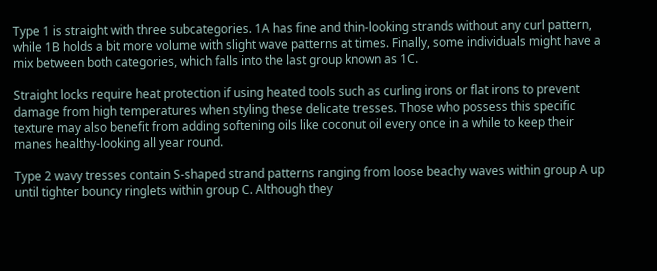Type 1 is straight with three subcategories. 1A has fine and thin-looking strands without any curl pattern, while 1B holds a bit more volume with slight wave patterns at times. Finally, some individuals might have a mix between both categories, which falls into the last group known as 1C.

Straight locks require heat protection if using heated tools such as curling irons or flat irons to prevent damage from high temperatures when styling these delicate tresses. Those who possess this specific texture may also benefit from adding softening oils like coconut oil every once in a while to keep their manes healthy-looking all year round.

Type 2 wavy tresses contain S-shaped strand patterns ranging from loose beachy waves within group A up until tighter bouncy ringlets within group C. Although they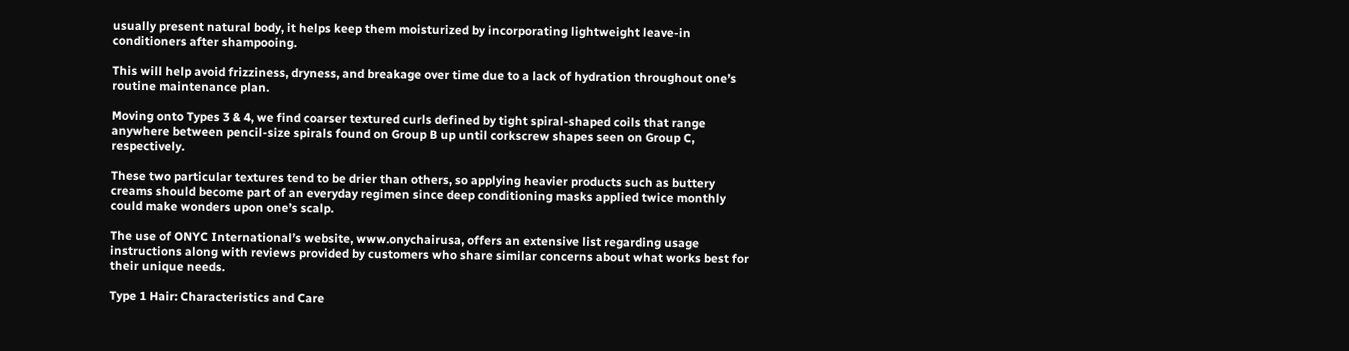usually present natural body, it helps keep them moisturized by incorporating lightweight leave-in conditioners after shampooing.

This will help avoid frizziness, dryness, and breakage over time due to a lack of hydration throughout one’s routine maintenance plan.

Moving onto Types 3 & 4, we find coarser textured curls defined by tight spiral-shaped coils that range anywhere between pencil-size spirals found on Group B up until corkscrew shapes seen on Group C, respectively.

These two particular textures tend to be drier than others, so applying heavier products such as buttery creams should become part of an everyday regimen since deep conditioning masks applied twice monthly could make wonders upon one’s scalp.

The use of ONYC International’s website, www.onychairusa, offers an extensive list regarding usage instructions along with reviews provided by customers who share similar concerns about what works best for their unique needs.

Type 1 Hair: Characteristics and Care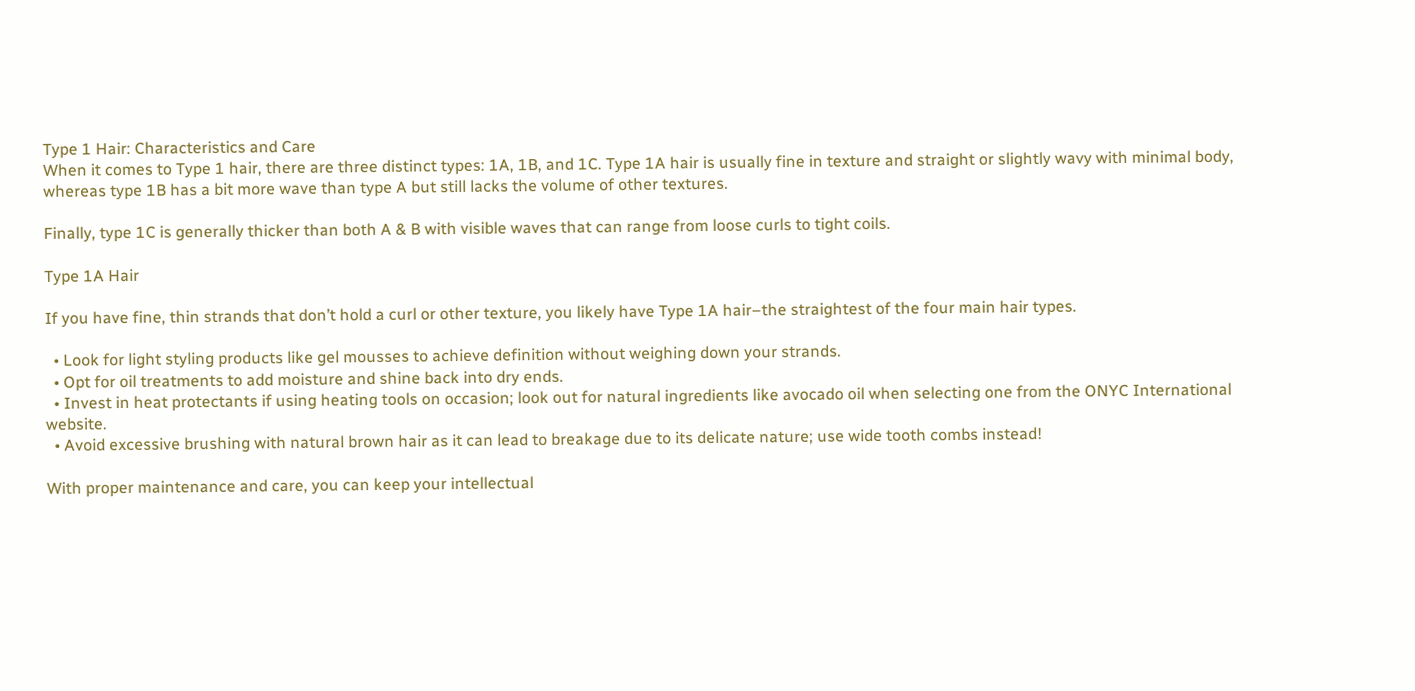Type 1 Hair: Characteristics and Care
When it comes to Type 1 hair, there are three distinct types: 1A, 1B, and 1C. Type 1A hair is usually fine in texture and straight or slightly wavy with minimal body, whereas type 1B has a bit more wave than type A but still lacks the volume of other textures.

Finally, type 1C is generally thicker than both A & B with visible waves that can range from loose curls to tight coils.

Type 1A Hair

If you have fine, thin strands that don’t hold a curl or other texture, you likely have Type 1A hair–the straightest of the four main hair types.

  • Look for light styling products like gel mousses to achieve definition without weighing down your strands.
  • Opt for oil treatments to add moisture and shine back into dry ends.
  • Invest in heat protectants if using heating tools on occasion; look out for natural ingredients like avocado oil when selecting one from the ONYC International website.
  • Avoid excessive brushing with natural brown hair as it can lead to breakage due to its delicate nature; use wide tooth combs instead!

With proper maintenance and care, you can keep your intellectual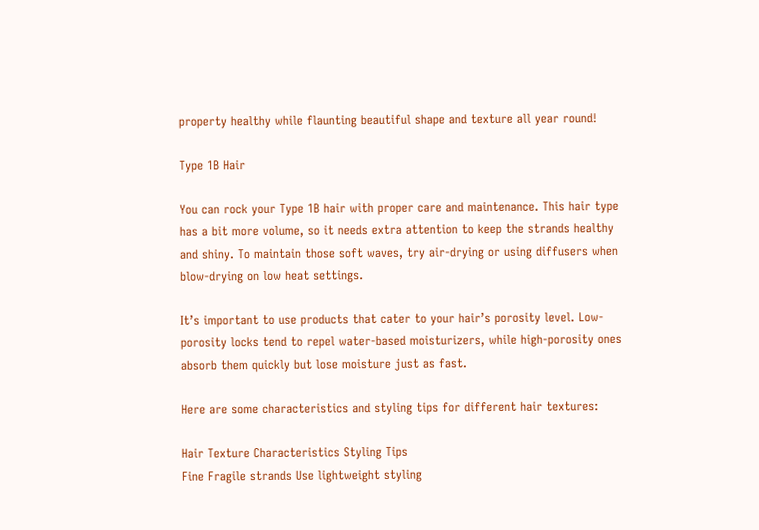property healthy while flaunting beautiful shape and texture all year round!

Type 1B Hair

You can rock your Type 1B hair with proper care and maintenance. This hair type has a bit more volume, so it needs extra attention to keep the strands healthy and shiny. To maintain those soft waves, try air-drying or using diffusers when blow-drying on low heat settings.

It’s important to use products that cater to your hair’s porosity level. Low-porosity locks tend to repel water-based moisturizers, while high-porosity ones absorb them quickly but lose moisture just as fast.

Here are some characteristics and styling tips for different hair textures:

Hair Texture Characteristics Styling Tips
Fine Fragile strands Use lightweight styling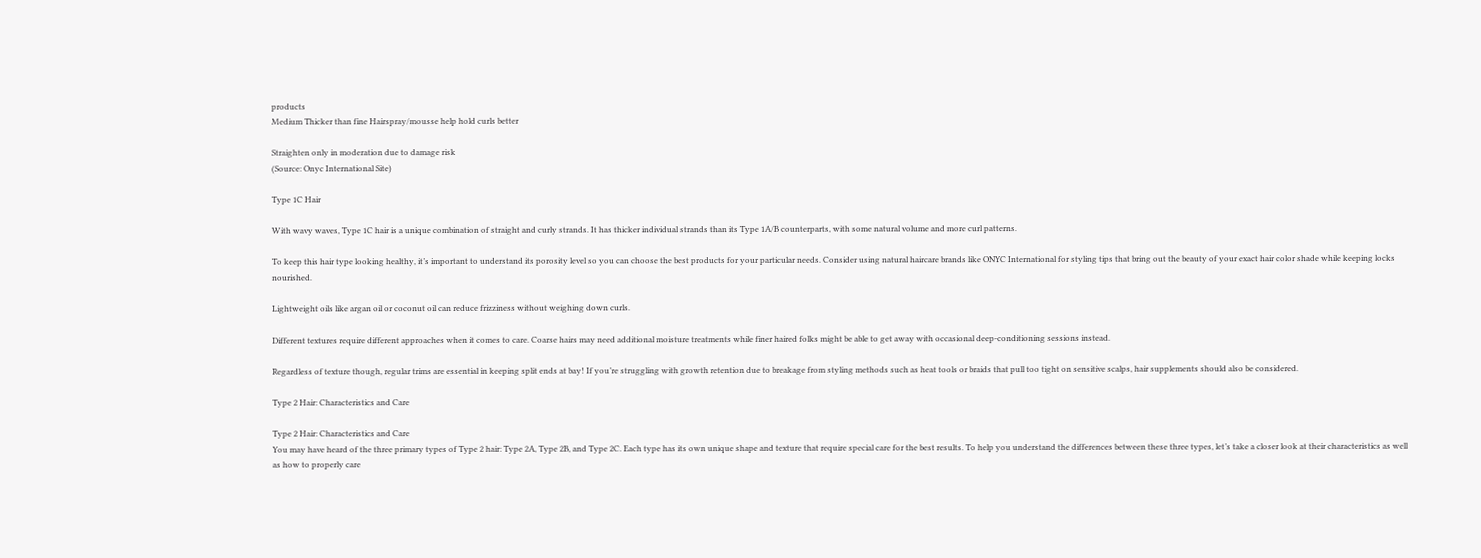products
Medium Thicker than fine Hairspray/mousse help hold curls better

Straighten only in moderation due to damage risk
(Source: Onyc International Site)

Type 1C Hair

With wavy waves, Type 1C hair is a unique combination of straight and curly strands. It has thicker individual strands than its Type 1A/B counterparts, with some natural volume and more curl patterns.

To keep this hair type looking healthy, it’s important to understand its porosity level so you can choose the best products for your particular needs. Consider using natural haircare brands like ONYC International for styling tips that bring out the beauty of your exact hair color shade while keeping locks nourished.

Lightweight oils like argan oil or coconut oil can reduce frizziness without weighing down curls.

Different textures require different approaches when it comes to care. Coarse hairs may need additional moisture treatments while finer haired folks might be able to get away with occasional deep-conditioning sessions instead.

Regardless of texture though, regular trims are essential in keeping split ends at bay! If you’re struggling with growth retention due to breakage from styling methods such as heat tools or braids that pull too tight on sensitive scalps, hair supplements should also be considered.

Type 2 Hair: Characteristics and Care

Type 2 Hair: Characteristics and Care
You may have heard of the three primary types of Type 2 hair: Type 2A, Type 2B, and Type 2C. Each type has its own unique shape and texture that require special care for the best results. To help you understand the differences between these three types, let’s take a closer look at their characteristics as well as how to properly care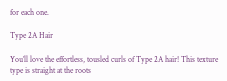for each one.

Type 2A Hair

You’ll love the effortless, tousled curls of Type 2A hair! This texture type is straight at the roots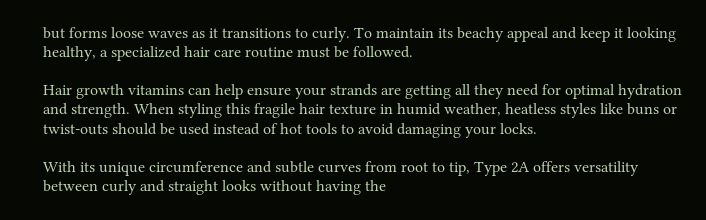but forms loose waves as it transitions to curly. To maintain its beachy appeal and keep it looking healthy, a specialized hair care routine must be followed.

Hair growth vitamins can help ensure your strands are getting all they need for optimal hydration and strength. When styling this fragile hair texture in humid weather, heatless styles like buns or twist-outs should be used instead of hot tools to avoid damaging your locks.

With its unique circumference and subtle curves from root to tip, Type 2A offers versatility between curly and straight looks without having the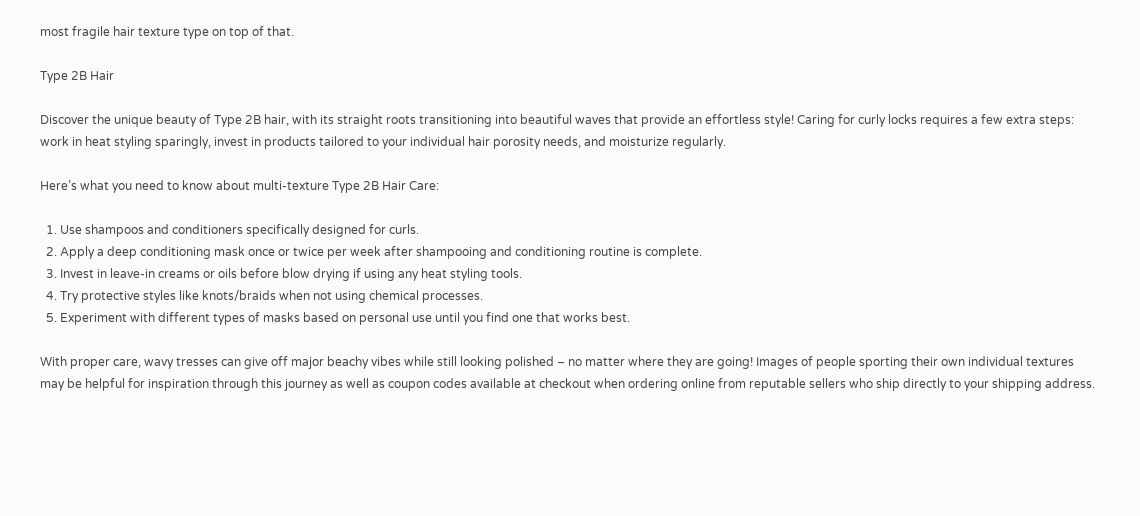most fragile hair texture type on top of that.

Type 2B Hair

Discover the unique beauty of Type 2B hair, with its straight roots transitioning into beautiful waves that provide an effortless style! Caring for curly locks requires a few extra steps: work in heat styling sparingly, invest in products tailored to your individual hair porosity needs, and moisturize regularly.

Here’s what you need to know about multi-texture Type 2B Hair Care:

  1. Use shampoos and conditioners specifically designed for curls.
  2. Apply a deep conditioning mask once or twice per week after shampooing and conditioning routine is complete.
  3. Invest in leave-in creams or oils before blow drying if using any heat styling tools.
  4. Try protective styles like knots/braids when not using chemical processes.
  5. Experiment with different types of masks based on personal use until you find one that works best.

With proper care, wavy tresses can give off major beachy vibes while still looking polished – no matter where they are going! Images of people sporting their own individual textures may be helpful for inspiration through this journey as well as coupon codes available at checkout when ordering online from reputable sellers who ship directly to your shipping address.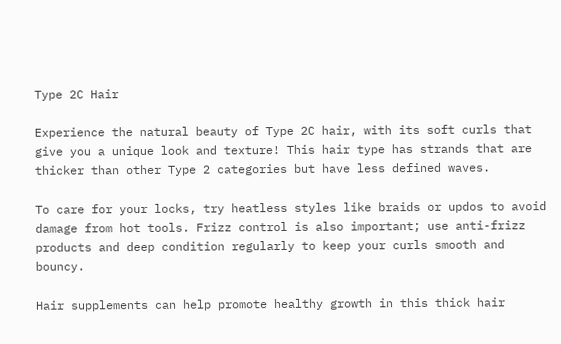Type 2C Hair

Experience the natural beauty of Type 2C hair, with its soft curls that give you a unique look and texture! This hair type has strands that are thicker than other Type 2 categories but have less defined waves.

To care for your locks, try heatless styles like braids or updos to avoid damage from hot tools. Frizz control is also important; use anti-frizz products and deep condition regularly to keep your curls smooth and bouncy.

Hair supplements can help promote healthy growth in this thick hair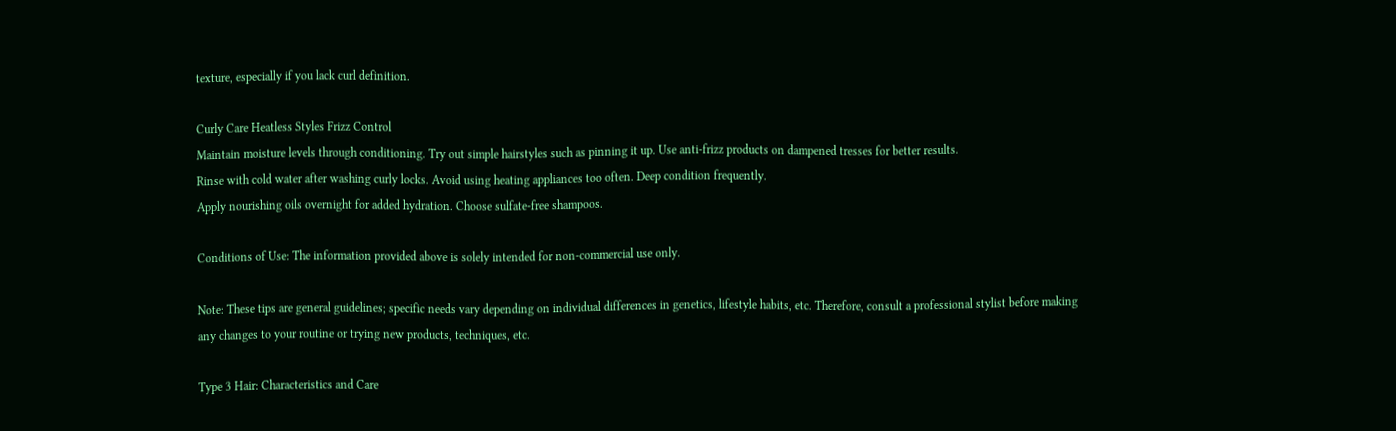texture, especially if you lack curl definition.

Curly Care Heatless Styles Frizz Control
Maintain moisture levels through conditioning. Try out simple hairstyles such as pinning it up. Use anti-frizz products on dampened tresses for better results.
Rinse with cold water after washing curly locks. Avoid using heating appliances too often. Deep condition frequently.
Apply nourishing oils overnight for added hydration. Choose sulfate-free shampoos.

Conditions of Use: The information provided above is solely intended for non-commercial use only.

Note: These tips are general guidelines; specific needs vary depending on individual differences in genetics, lifestyle habits, etc. Therefore, consult a professional stylist before making any changes to your routine or trying new products, techniques, etc.

Type 3 Hair: Characteristics and Care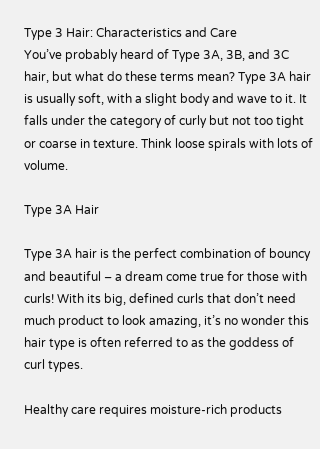Type 3 Hair: Characteristics and Care
You’ve probably heard of Type 3A, 3B, and 3C hair, but what do these terms mean? Type 3A hair is usually soft, with a slight body and wave to it. It falls under the category of curly but not too tight or coarse in texture. Think loose spirals with lots of volume.

Type 3A Hair

Type 3A hair is the perfect combination of bouncy and beautiful – a dream come true for those with curls! With its big, defined curls that don’t need much product to look amazing, it’s no wonder this hair type is often referred to as the goddess of curl types.

Healthy care requires moisture-rich products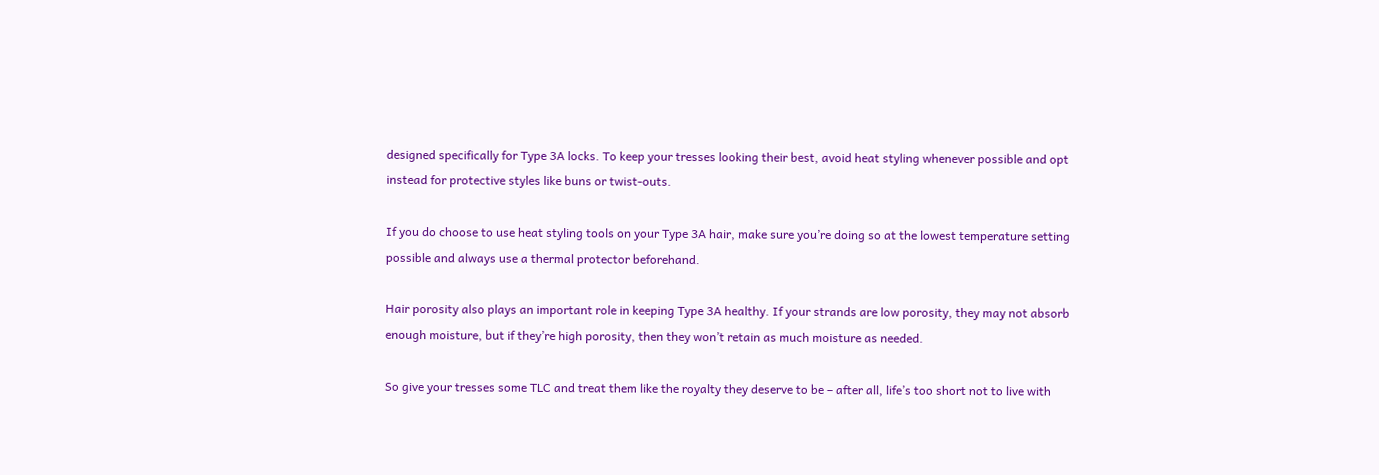designed specifically for Type 3A locks. To keep your tresses looking their best, avoid heat styling whenever possible and opt instead for protective styles like buns or twist-outs.

If you do choose to use heat styling tools on your Type 3A hair, make sure you’re doing so at the lowest temperature setting possible and always use a thermal protector beforehand.

Hair porosity also plays an important role in keeping Type 3A healthy. If your strands are low porosity, they may not absorb enough moisture, but if they’re high porosity, then they won’t retain as much moisture as needed.

So give your tresses some TLC and treat them like the royalty they deserve to be – after all, life’s too short not to live with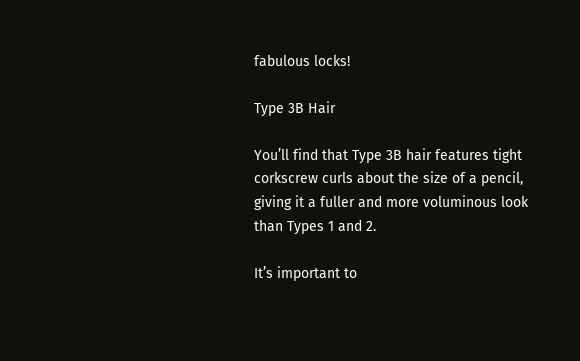fabulous locks!

Type 3B Hair

You’ll find that Type 3B hair features tight corkscrew curls about the size of a pencil, giving it a fuller and more voluminous look than Types 1 and 2.

It’s important to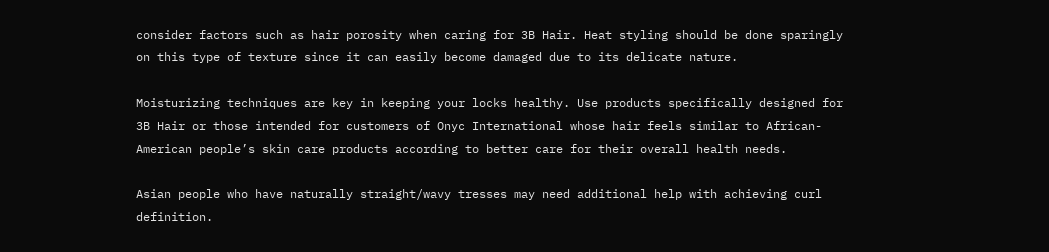consider factors such as hair porosity when caring for 3B Hair. Heat styling should be done sparingly on this type of texture since it can easily become damaged due to its delicate nature.

Moisturizing techniques are key in keeping your locks healthy. Use products specifically designed for 3B Hair or those intended for customers of Onyc International whose hair feels similar to African-American people’s skin care products according to better care for their overall health needs.

Asian people who have naturally straight/wavy tresses may need additional help with achieving curl definition.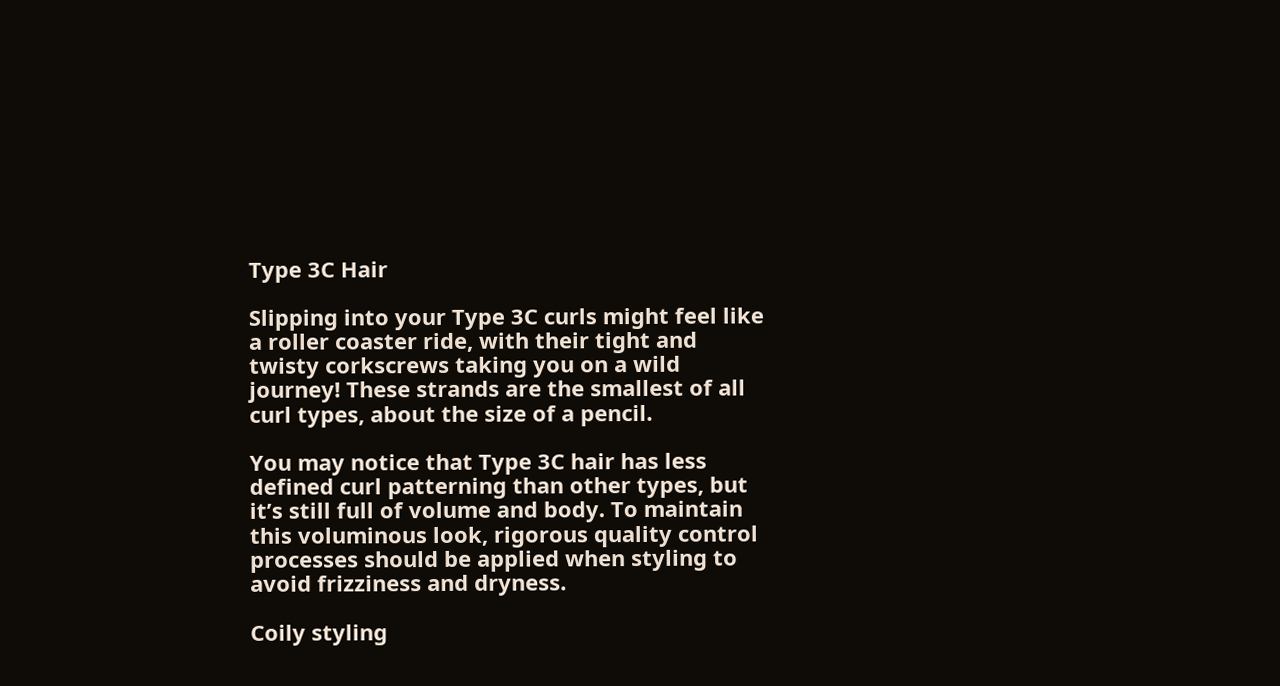Type 3C Hair

Slipping into your Type 3C curls might feel like a roller coaster ride, with their tight and twisty corkscrews taking you on a wild journey! These strands are the smallest of all curl types, about the size of a pencil.

You may notice that Type 3C hair has less defined curl patterning than other types, but it’s still full of volume and body. To maintain this voluminous look, rigorous quality control processes should be applied when styling to avoid frizziness and dryness.

Coily styling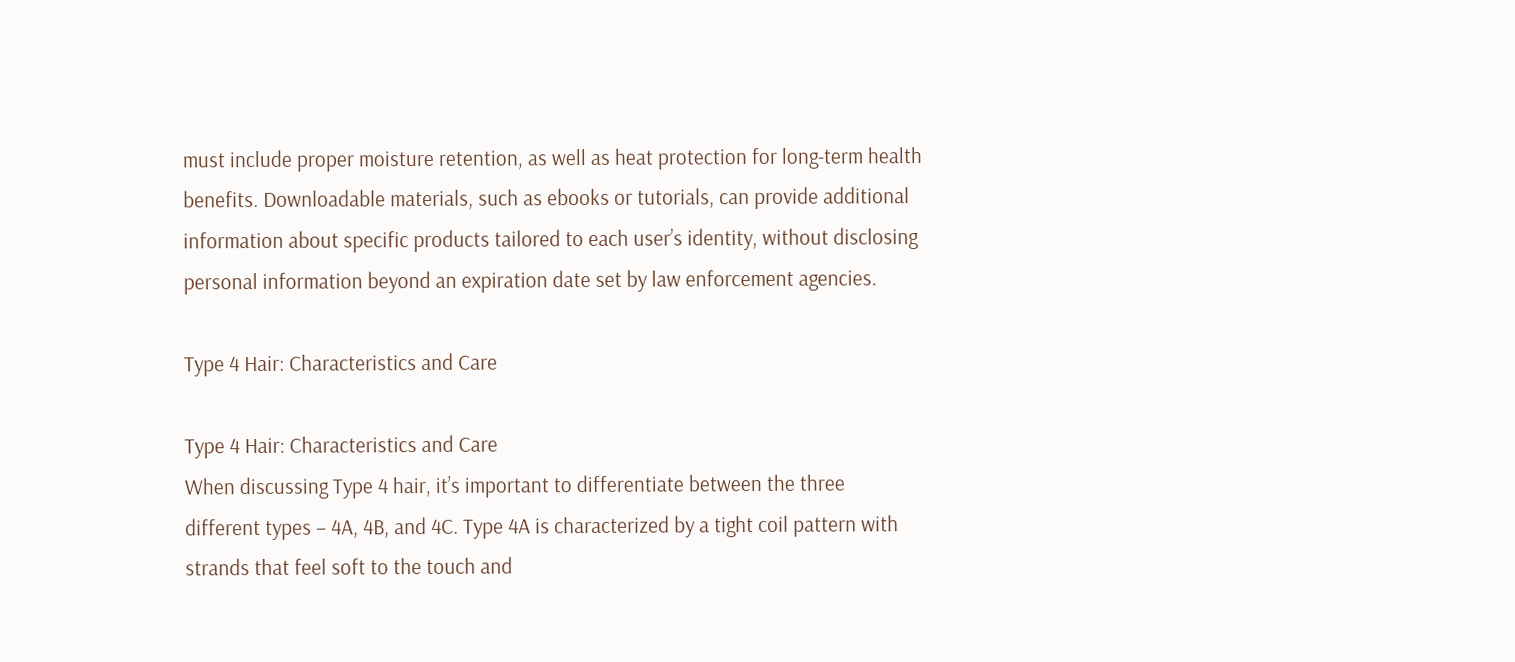must include proper moisture retention, as well as heat protection for long-term health benefits. Downloadable materials, such as ebooks or tutorials, can provide additional information about specific products tailored to each user’s identity, without disclosing personal information beyond an expiration date set by law enforcement agencies.

Type 4 Hair: Characteristics and Care

Type 4 Hair: Characteristics and Care
When discussing Type 4 hair, it’s important to differentiate between the three different types – 4A, 4B, and 4C. Type 4A is characterized by a tight coil pattern with strands that feel soft to the touch and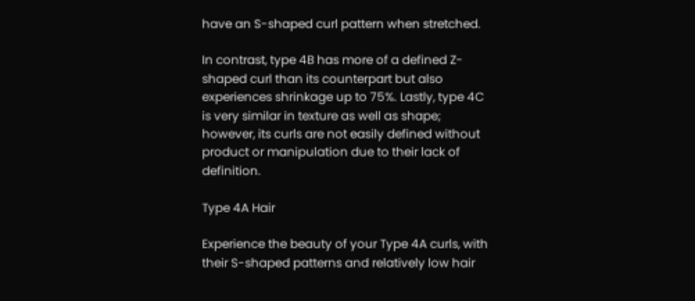have an S-shaped curl pattern when stretched.

In contrast, type 4B has more of a defined Z-shaped curl than its counterpart but also experiences shrinkage up to 75%. Lastly, type 4C is very similar in texture as well as shape; however, its curls are not easily defined without product or manipulation due to their lack of definition.

Type 4A Hair

Experience the beauty of your Type 4A curls, with their S-shaped patterns and relatively low hair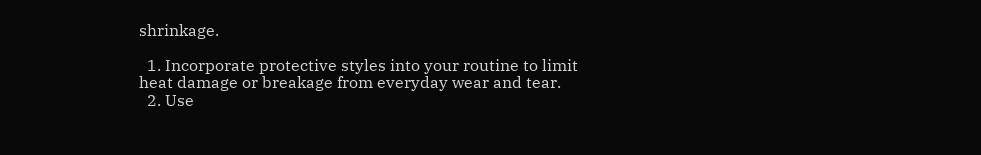shrinkage.

  1. Incorporate protective styles into your routine to limit heat damage or breakage from everyday wear and tear.
  2. Use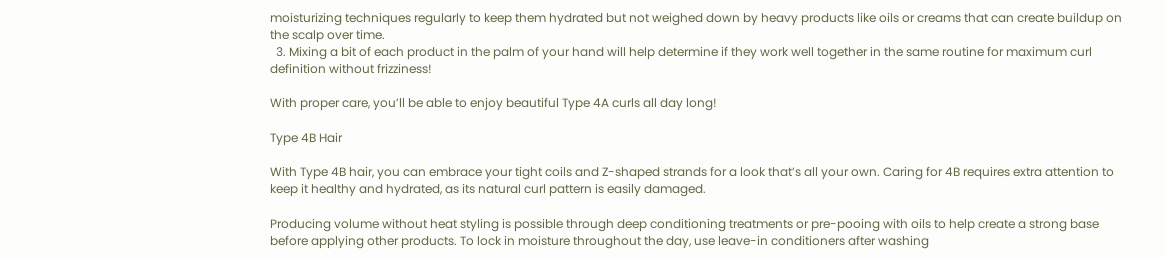moisturizing techniques regularly to keep them hydrated but not weighed down by heavy products like oils or creams that can create buildup on the scalp over time.
  3. Mixing a bit of each product in the palm of your hand will help determine if they work well together in the same routine for maximum curl definition without frizziness!

With proper care, you’ll be able to enjoy beautiful Type 4A curls all day long!

Type 4B Hair

With Type 4B hair, you can embrace your tight coils and Z-shaped strands for a look that’s all your own. Caring for 4B requires extra attention to keep it healthy and hydrated, as its natural curl pattern is easily damaged.

Producing volume without heat styling is possible through deep conditioning treatments or pre-pooing with oils to help create a strong base before applying other products. To lock in moisture throughout the day, use leave-in conditioners after washing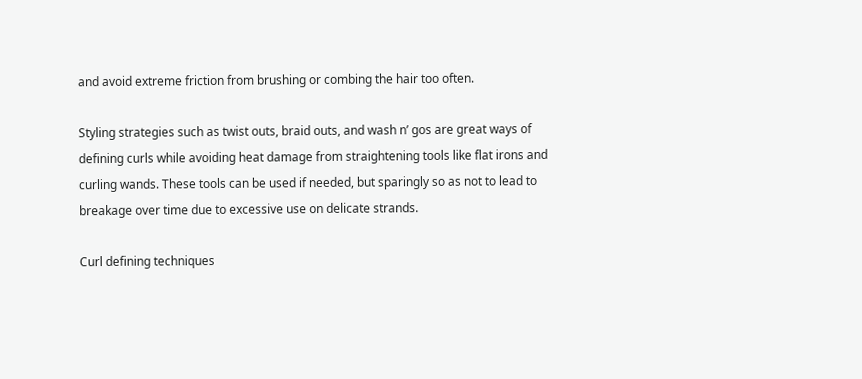and avoid extreme friction from brushing or combing the hair too often.

Styling strategies such as twist outs, braid outs, and wash n’ gos are great ways of defining curls while avoiding heat damage from straightening tools like flat irons and curling wands. These tools can be used if needed, but sparingly so as not to lead to breakage over time due to excessive use on delicate strands.

Curl defining techniques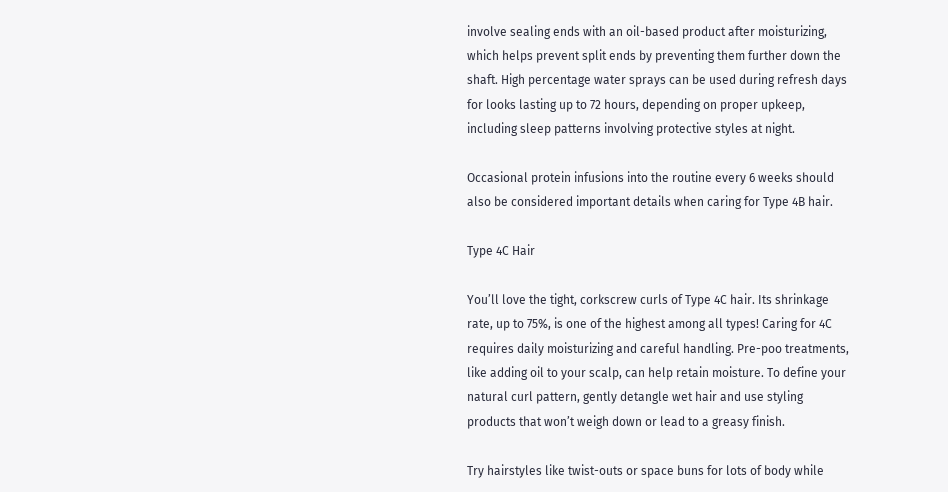involve sealing ends with an oil-based product after moisturizing, which helps prevent split ends by preventing them further down the shaft. High percentage water sprays can be used during refresh days for looks lasting up to 72 hours, depending on proper upkeep, including sleep patterns involving protective styles at night.

Occasional protein infusions into the routine every 6 weeks should also be considered important details when caring for Type 4B hair.

Type 4C Hair

You’ll love the tight, corkscrew curls of Type 4C hair. Its shrinkage rate, up to 75%, is one of the highest among all types! Caring for 4C requires daily moisturizing and careful handling. Pre-poo treatments, like adding oil to your scalp, can help retain moisture. To define your natural curl pattern, gently detangle wet hair and use styling products that won’t weigh down or lead to a greasy finish.

Try hairstyles like twist-outs or space buns for lots of body while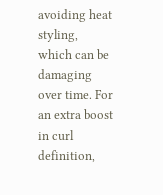avoiding heat styling, which can be damaging over time. For an extra boost in curl definition,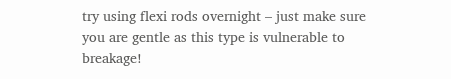try using flexi rods overnight – just make sure you are gentle as this type is vulnerable to breakage!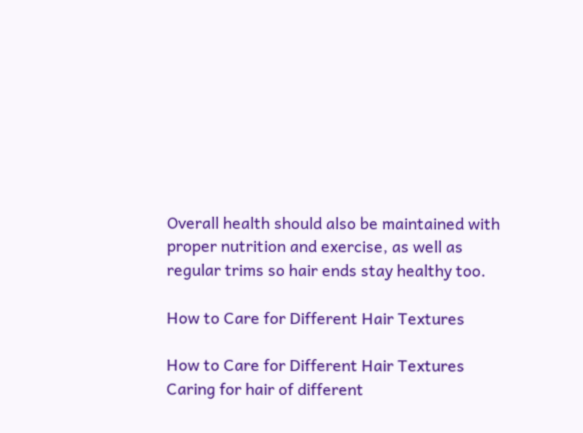Overall health should also be maintained with proper nutrition and exercise, as well as regular trims so hair ends stay healthy too.

How to Care for Different Hair Textures

How to Care for Different Hair Textures
Caring for hair of different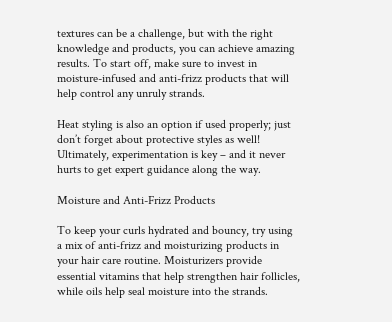textures can be a challenge, but with the right knowledge and products, you can achieve amazing results. To start off, make sure to invest in moisture-infused and anti-frizz products that will help control any unruly strands.

Heat styling is also an option if used properly; just don’t forget about protective styles as well! Ultimately, experimentation is key – and it never hurts to get expert guidance along the way.

Moisture and Anti-Frizz Products

To keep your curls hydrated and bouncy, try using a mix of anti-frizz and moisturizing products in your hair care routine. Moisturizers provide essential vitamins that help strengthen hair follicles, while oils help seal moisture into the strands.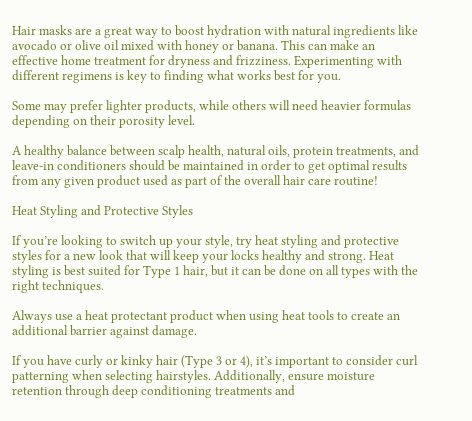Hair masks are a great way to boost hydration with natural ingredients like avocado or olive oil mixed with honey or banana. This can make an effective home treatment for dryness and frizziness. Experimenting with different regimens is key to finding what works best for you.

Some may prefer lighter products, while others will need heavier formulas depending on their porosity level.

A healthy balance between scalp health, natural oils, protein treatments, and leave-in conditioners should be maintained in order to get optimal results from any given product used as part of the overall hair care routine!

Heat Styling and Protective Styles

If you’re looking to switch up your style, try heat styling and protective styles for a new look that will keep your locks healthy and strong. Heat styling is best suited for Type 1 hair, but it can be done on all types with the right techniques.

Always use a heat protectant product when using heat tools to create an additional barrier against damage.

If you have curly or kinky hair (Type 3 or 4), it’s important to consider curl patterning when selecting hairstyles. Additionally, ensure moisture retention through deep conditioning treatments and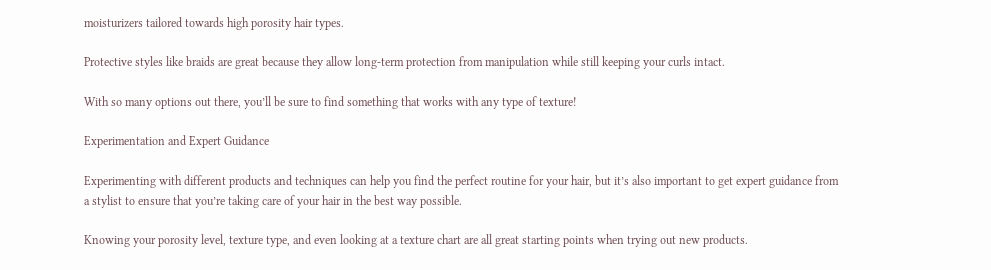moisturizers tailored towards high porosity hair types.

Protective styles like braids are great because they allow long-term protection from manipulation while still keeping your curls intact.

With so many options out there, you’ll be sure to find something that works with any type of texture!

Experimentation and Expert Guidance

Experimenting with different products and techniques can help you find the perfect routine for your hair, but it’s also important to get expert guidance from a stylist to ensure that you’re taking care of your hair in the best way possible.

Knowing your porosity level, texture type, and even looking at a texture chart are all great starting points when trying out new products.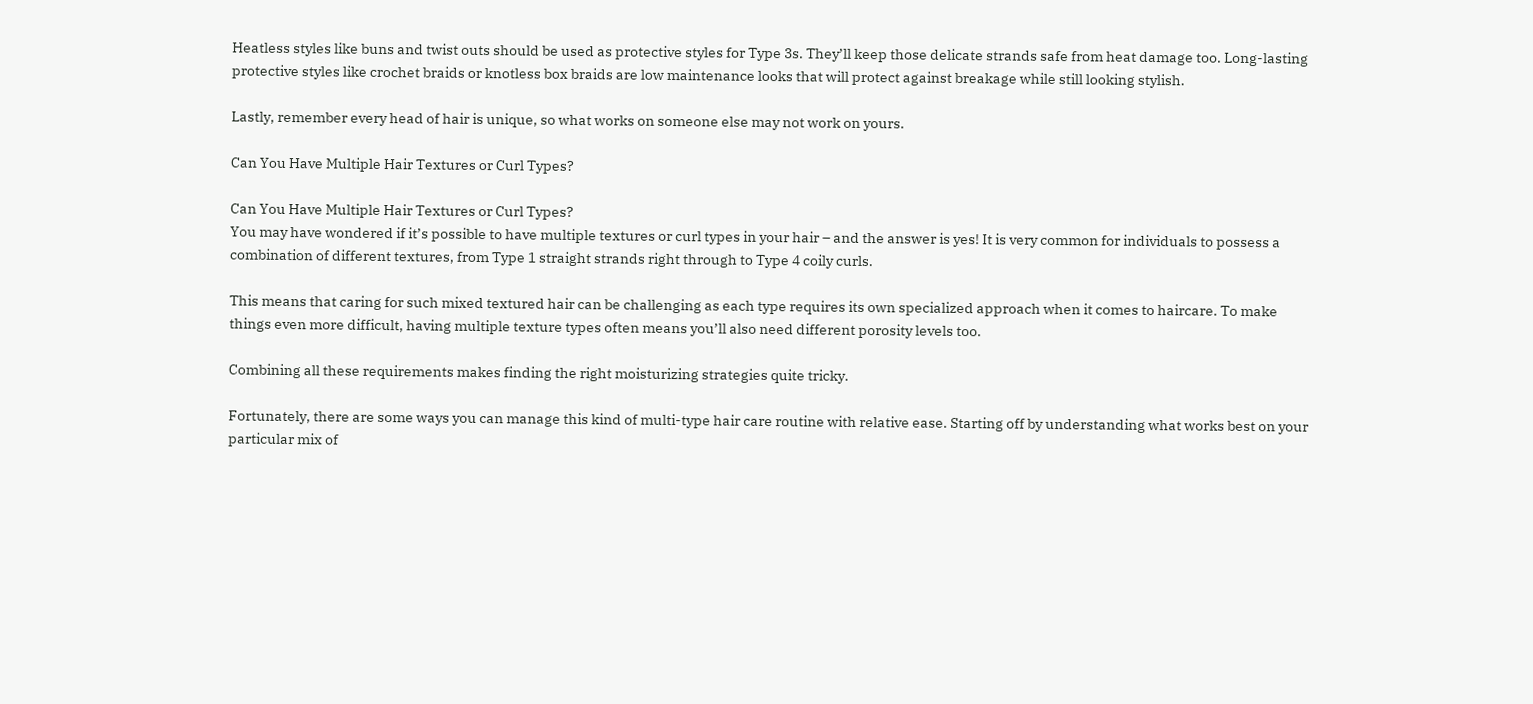Heatless styles like buns and twist outs should be used as protective styles for Type 3s. They’ll keep those delicate strands safe from heat damage too. Long-lasting protective styles like crochet braids or knotless box braids are low maintenance looks that will protect against breakage while still looking stylish.

Lastly, remember every head of hair is unique, so what works on someone else may not work on yours.

Can You Have Multiple Hair Textures or Curl Types?

Can You Have Multiple Hair Textures or Curl Types?
You may have wondered if it’s possible to have multiple textures or curl types in your hair – and the answer is yes! It is very common for individuals to possess a combination of different textures, from Type 1 straight strands right through to Type 4 coily curls.

This means that caring for such mixed textured hair can be challenging as each type requires its own specialized approach when it comes to haircare. To make things even more difficult, having multiple texture types often means you’ll also need different porosity levels too.

Combining all these requirements makes finding the right moisturizing strategies quite tricky.

Fortunately, there are some ways you can manage this kind of multi-type hair care routine with relative ease. Starting off by understanding what works best on your particular mix of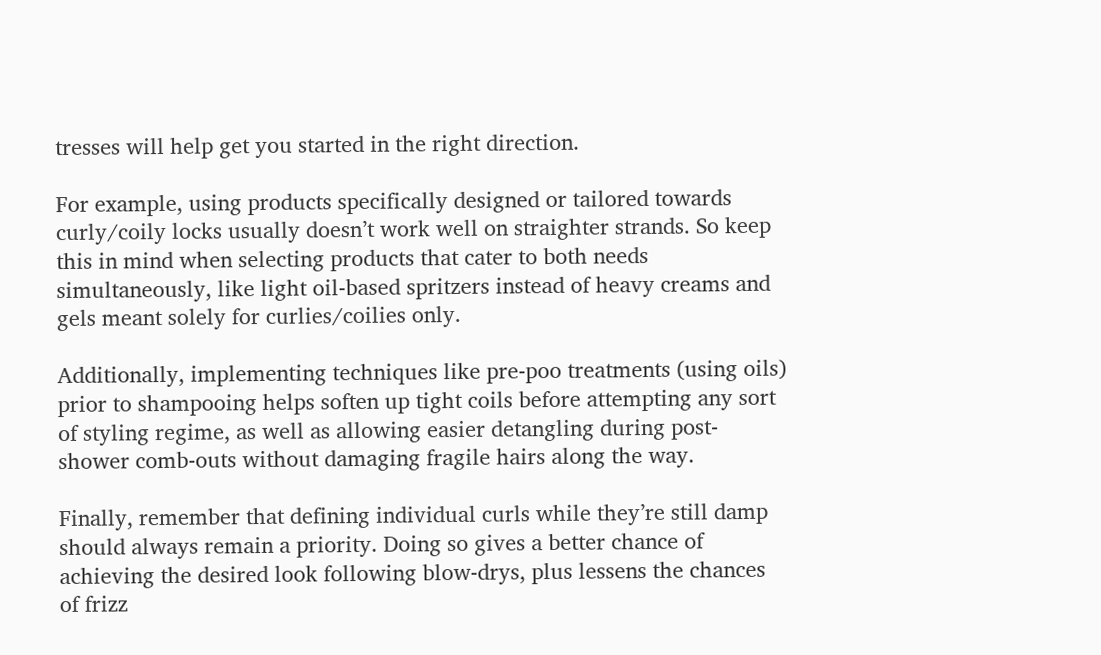tresses will help get you started in the right direction.

For example, using products specifically designed or tailored towards curly/coily locks usually doesn’t work well on straighter strands. So keep this in mind when selecting products that cater to both needs simultaneously, like light oil-based spritzers instead of heavy creams and gels meant solely for curlies/coilies only.

Additionally, implementing techniques like pre-poo treatments (using oils) prior to shampooing helps soften up tight coils before attempting any sort of styling regime, as well as allowing easier detangling during post-shower comb-outs without damaging fragile hairs along the way.

Finally, remember that defining individual curls while they’re still damp should always remain a priority. Doing so gives a better chance of achieving the desired look following blow-drys, plus lessens the chances of frizz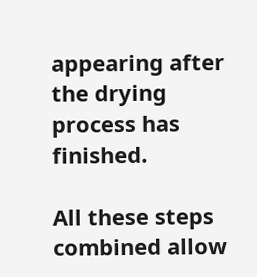appearing after the drying process has finished.

All these steps combined allow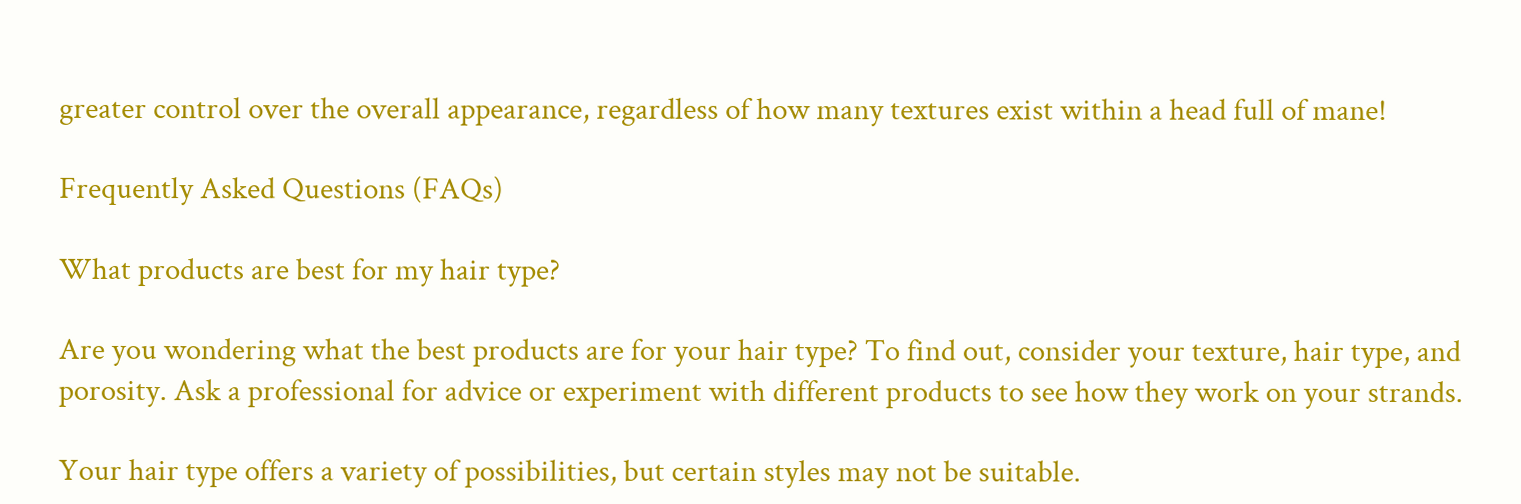greater control over the overall appearance, regardless of how many textures exist within a head full of mane!

Frequently Asked Questions (FAQs)

What products are best for my hair type?

Are you wondering what the best products are for your hair type? To find out, consider your texture, hair type, and porosity. Ask a professional for advice or experiment with different products to see how they work on your strands.

Your hair type offers a variety of possibilities, but certain styles may not be suitable.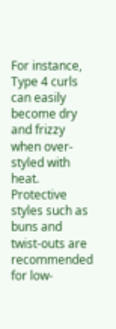For instance, Type 4 curls can easily become dry and frizzy when over-styled with heat. Protective styles such as buns and twist-outs are recommended for low-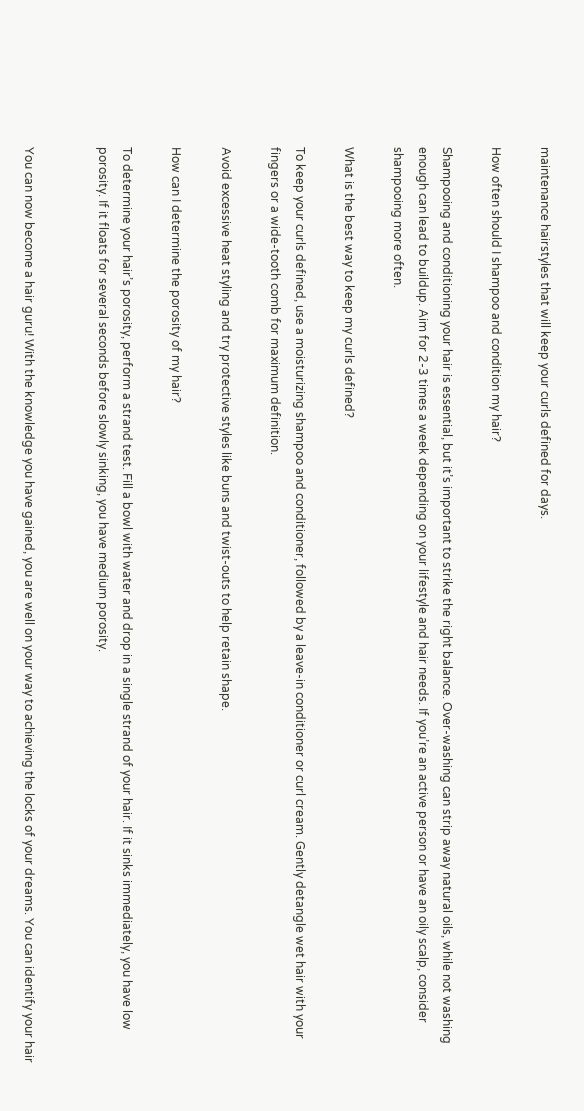maintenance hairstyles that will keep your curls defined for days.

How often should I shampoo and condition my hair?

Shampooing and conditioning your hair is essential, but it’s important to strike the right balance. Over-washing can strip away natural oils, while not washing enough can lead to buildup. Aim for 2-3 times a week depending on your lifestyle and hair needs. If you’re an active person or have an oily scalp, consider shampooing more often.

What is the best way to keep my curls defined?

To keep your curls defined, use a moisturizing shampoo and conditioner, followed by a leave-in conditioner or curl cream. Gently detangle wet hair with your fingers or a wide-tooth comb for maximum definition.

Avoid excessive heat styling and try protective styles like buns and twist-outs to help retain shape.

How can I determine the porosity of my hair?

To determine your hair’s porosity, perform a strand test. Fill a bowl with water and drop in a single strand of your hair. If it sinks immediately, you have low porosity. If it floats for several seconds before slowly sinking, you have medium porosity.


You can now become a hair guru! With the knowledge you have gained, you are well on your way to achieving the locks of your dreams. You can identify your hair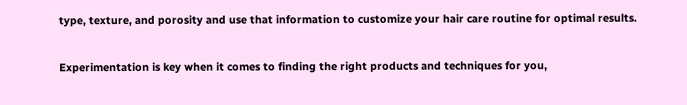type, texture, and porosity and use that information to customize your hair care routine for optimal results.

Experimentation is key when it comes to finding the right products and techniques for you,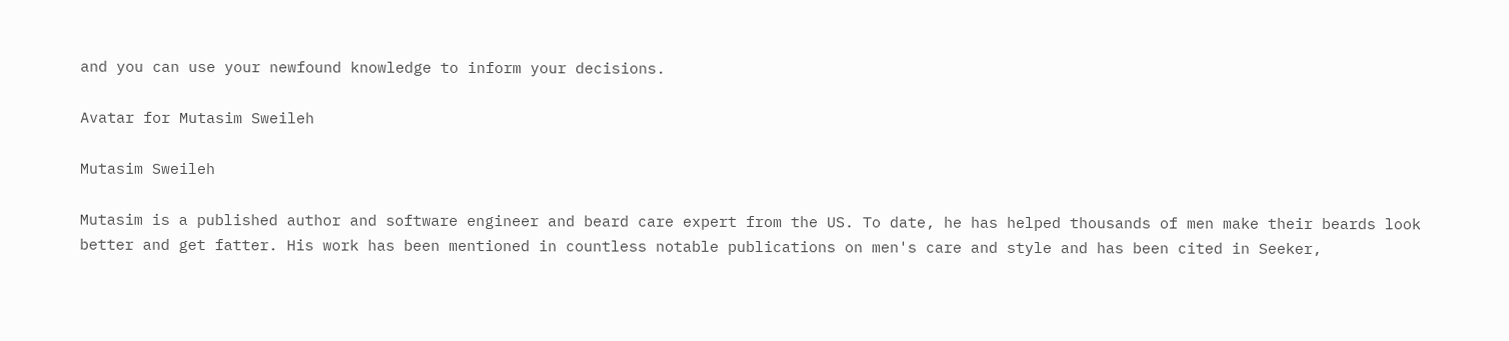and you can use your newfound knowledge to inform your decisions.

Avatar for Mutasim Sweileh

Mutasim Sweileh

Mutasim is a published author and software engineer and beard care expert from the US. To date, he has helped thousands of men make their beards look better and get fatter. His work has been mentioned in countless notable publications on men's care and style and has been cited in Seeker,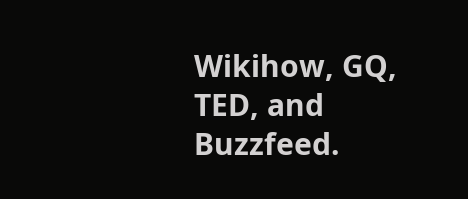Wikihow, GQ, TED, and Buzzfeed.